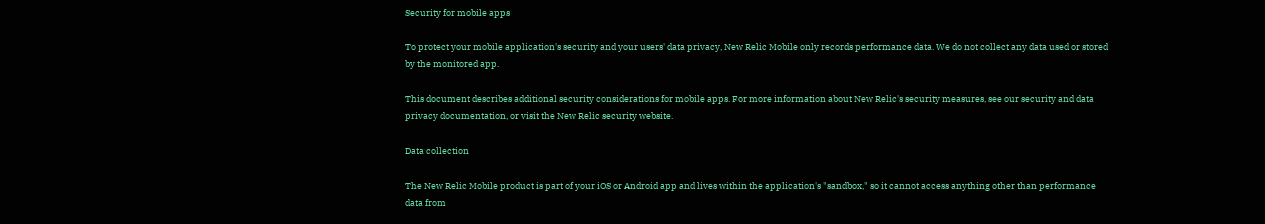Security for mobile apps

To protect your mobile application's security and your users' data privacy, New Relic Mobile only records performance data. We do not collect any data used or stored by the monitored app.

This document describes additional security considerations for mobile apps. For more information about New Relic's security measures, see our security and data privacy documentation, or visit the New Relic security website.

Data collection

The New Relic Mobile product is part of your iOS or Android app and lives within the application's "sandbox," so it cannot access anything other than performance data from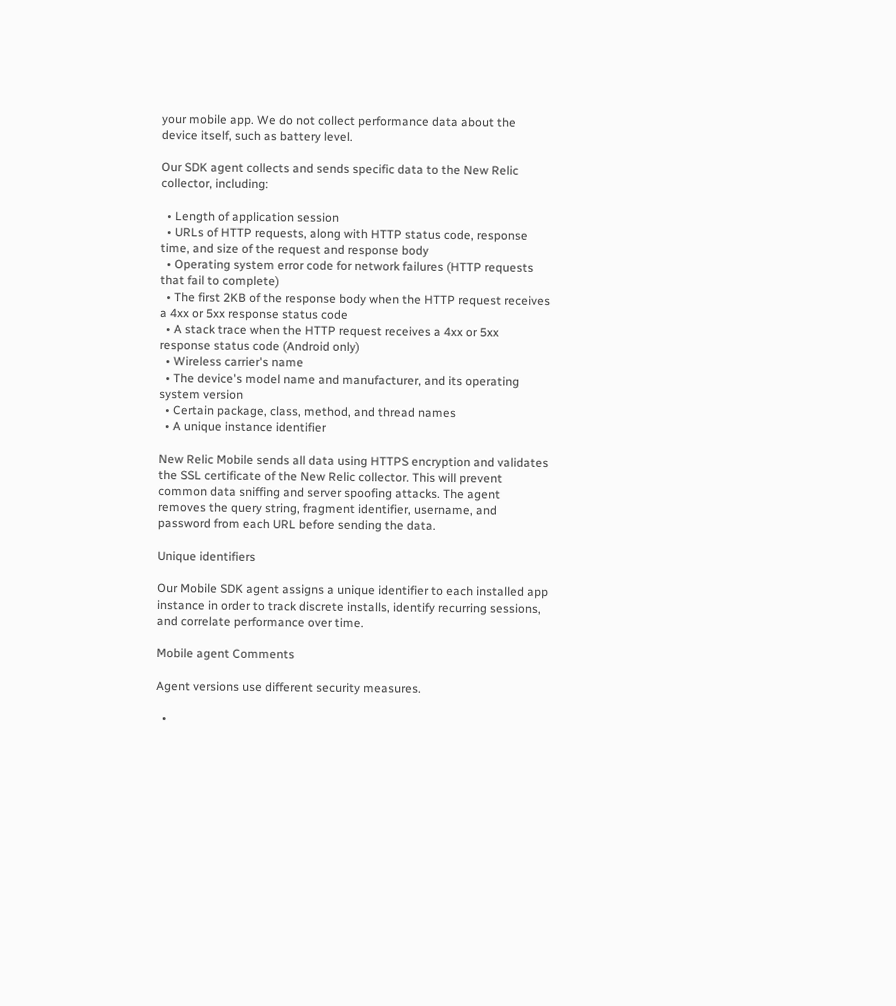your mobile app. We do not collect performance data about the device itself, such as battery level.

Our SDK agent collects and sends specific data to the New Relic collector, including:

  • Length of application session
  • URLs of HTTP requests, along with HTTP status code, response time, and size of the request and response body
  • Operating system error code for network failures (HTTP requests that fail to complete)
  • The first 2KB of the response body when the HTTP request receives a 4xx or 5xx response status code
  • A stack trace when the HTTP request receives a 4xx or 5xx response status code (Android only)
  • Wireless carrier's name
  • The device's model name and manufacturer, and its operating system version
  • Certain package, class, method, and thread names
  • A unique instance identifier

New Relic Mobile sends all data using HTTPS encryption and validates the SSL certificate of the New Relic collector. This will prevent common data sniffing and server spoofing attacks. The agent removes the query string, fragment identifier, username, and password from each URL before sending the data.

Unique identifiers

Our Mobile SDK agent assigns a unique identifier to each installed app instance in order to track discrete installs, identify recurring sessions, and correlate performance over time.

Mobile agent Comments

Agent versions use different security measures.

  •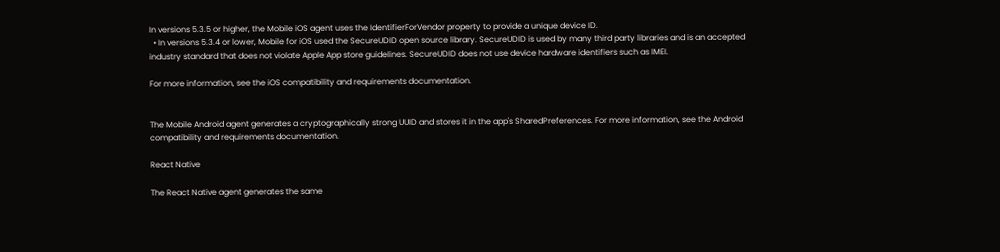In versions 5.3.5 or higher, the Mobile iOS agent uses the IdentifierForVendor property to provide a unique device ID.
  • In versions 5.3.4 or lower, Mobile for iOS used the SecureUDID open source library. SecureUDID is used by many third party libraries and is an accepted industry standard that does not violate Apple App store guidelines. SecureUDID does not use device hardware identifiers such as IMEI.

For more information, see the iOS compatibility and requirements documentation.


The Mobile Android agent generates a cryptographically strong UUID and stores it in the app's SharedPreferences. For more information, see the Android compatibility and requirements documentation.

React Native

The React Native agent generates the same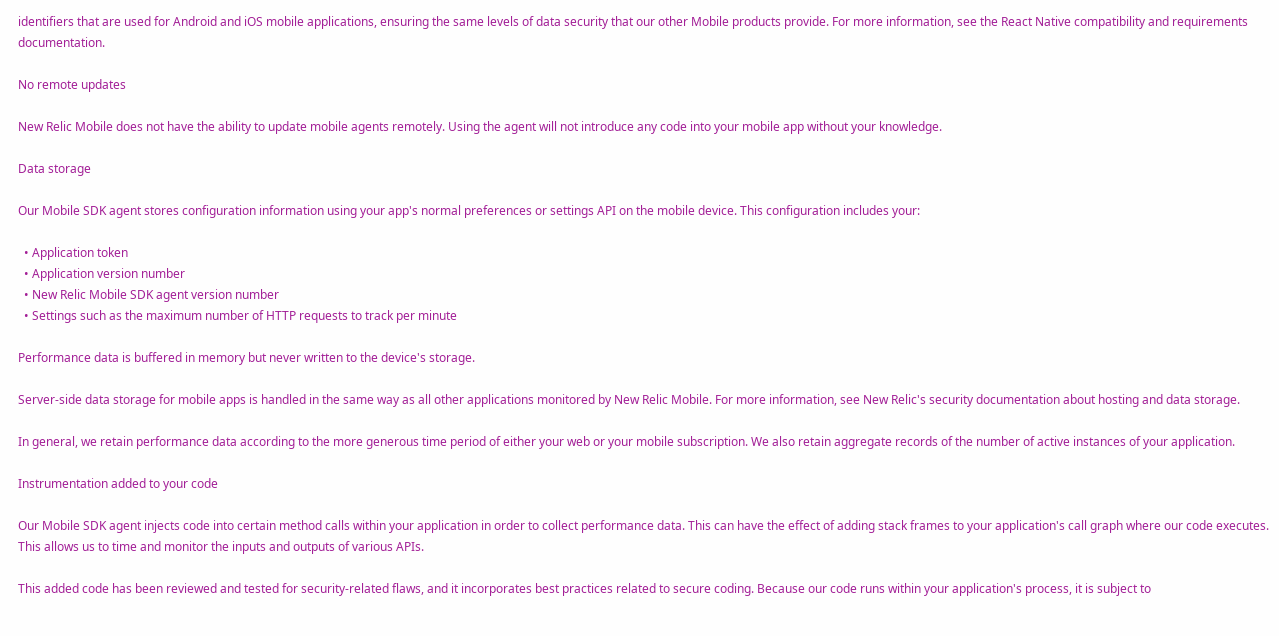identifiers that are used for Android and iOS mobile applications, ensuring the same levels of data security that our other Mobile products provide. For more information, see the React Native compatibility and requirements documentation.

No remote updates

New Relic Mobile does not have the ability to update mobile agents remotely. Using the agent will not introduce any code into your mobile app without your knowledge.

Data storage

Our Mobile SDK agent stores configuration information using your app's normal preferences or settings API on the mobile device. This configuration includes your:

  • Application token
  • Application version number
  • New Relic Mobile SDK agent version number
  • Settings such as the maximum number of HTTP requests to track per minute

Performance data is buffered in memory but never written to the device's storage.

Server-side data storage for mobile apps is handled in the same way as all other applications monitored by New Relic Mobile. For more information, see New Relic's security documentation about hosting and data storage.

In general, we retain performance data according to the more generous time period of either your web or your mobile subscription. We also retain aggregate records of the number of active instances of your application.

Instrumentation added to your code

Our Mobile SDK agent injects code into certain method calls within your application in order to collect performance data. This can have the effect of adding stack frames to your application's call graph where our code executes. This allows us to time and monitor the inputs and outputs of various APIs.

This added code has been reviewed and tested for security-related flaws, and it incorporates best practices related to secure coding. Because our code runs within your application's process, it is subject to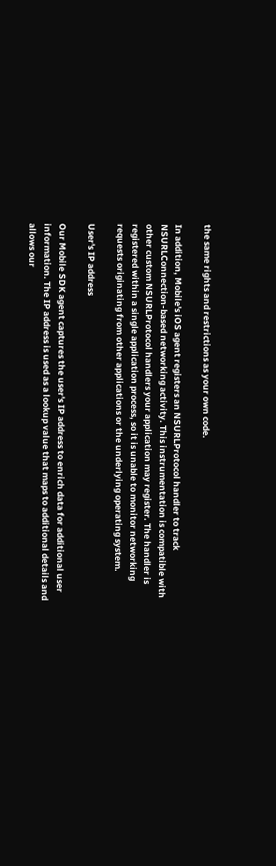the same rights and restrictions as your own code.

In addition, Mobile's iOS agent registers an NSURLProtocol handler to track NSURLConnection-based networking activity. This instrumentation is compatible with other custom NSURLProtocol handlers your application may register. The handler is registered within a single application process, so it is unable to monitor networking requests originating from other applications or the underlying operating system.

User's IP address

Our Mobile SDK agent captures the user's IP address to enrich data for additional user information. The IP address is used as a lookup value that maps to additional details and allows our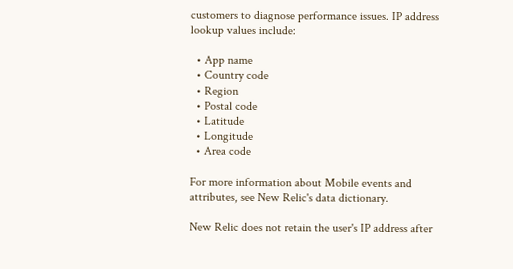customers to diagnose performance issues. IP address lookup values include:

  • App name
  • Country code
  • Region
  • Postal code
  • Latitude
  • Longitude
  • Area code

For more information about Mobile events and attributes, see New Relic's data dictionary.

New Relic does not retain the user's IP address after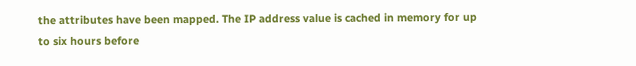the attributes have been mapped. The IP address value is cached in memory for up to six hours before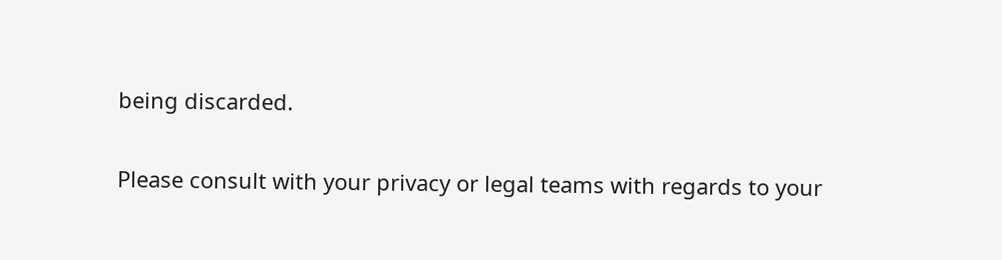being discarded.

Please consult with your privacy or legal teams with regards to your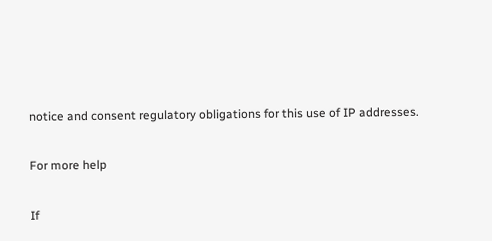notice and consent regulatory obligations for this use of IP addresses.

For more help

If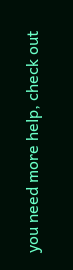you need more help, check out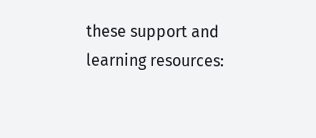these support and learning resources: